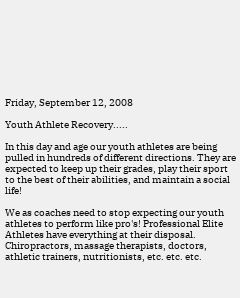Friday, September 12, 2008

Youth Athlete Recovery.....

In this day and age our youth athletes are being pulled in hundreds of different directions. They are expected to keep up their grades, play their sport to the best of their abilities, and maintain a social life!

We as coaches need to stop expecting our youth athletes to perform like pro's! Professional Elite Athletes have everything at their disposal. Chiropractors, massage therapists, doctors, athletic trainers, nutritionists, etc. etc. etc.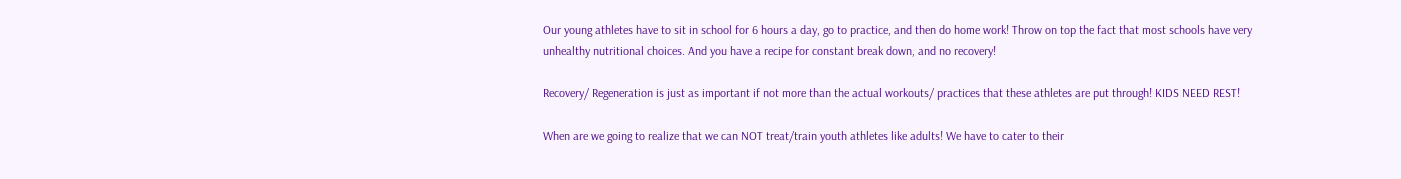Our young athletes have to sit in school for 6 hours a day, go to practice, and then do home work! Throw on top the fact that most schools have very unhealthy nutritional choices. And you have a recipe for constant break down, and no recovery!

Recovery/ Regeneration is just as important if not more than the actual workouts/ practices that these athletes are put through! KIDS NEED REST!

When are we going to realize that we can NOT treat/train youth athletes like adults! We have to cater to their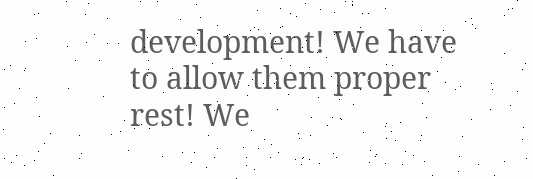development! We have to allow them proper rest! We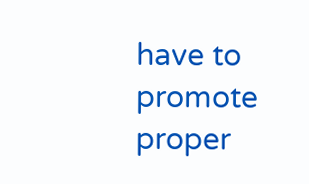have to promote proper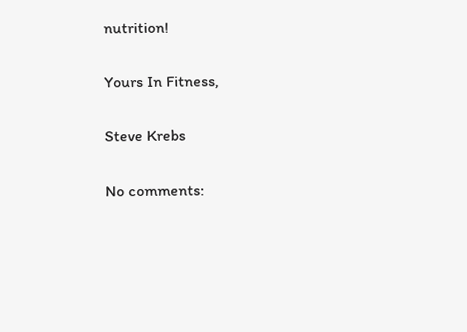nutrition!

Yours In Fitness,

Steve Krebs

No comments: